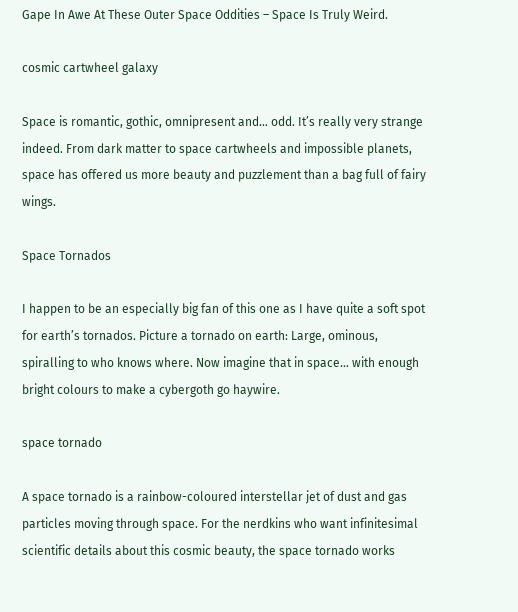Gape In Awe At These Outer Space Oddities – Space Is Truly Weird.

cosmic cartwheel galaxy

Space is romantic, gothic, omnipresent and… odd. It’s really very strange indeed. From dark matter to space cartwheels and impossible planets, space has offered us more beauty and puzzlement than a bag full of fairy wings.

Space Tornados

I happen to be an especially big fan of this one as I have quite a soft spot for earth’s tornados. Picture a tornado on earth: Large, ominous, spiralling to who knows where. Now imagine that in space… with enough bright colours to make a cybergoth go haywire.

space tornado

A space tornado is a rainbow-coloured interstellar jet of dust and gas particles moving through space. For the nerdkins who want infinitesimal scientific details about this cosmic beauty, the space tornado works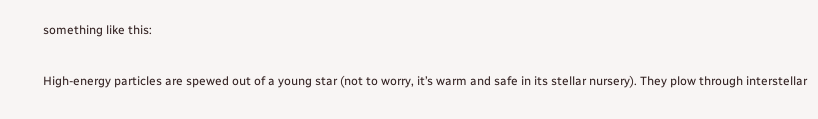something like this:

High-energy particles are spewed out of a young star (not to worry, it’s warm and safe in its stellar nursery). They plow through interstellar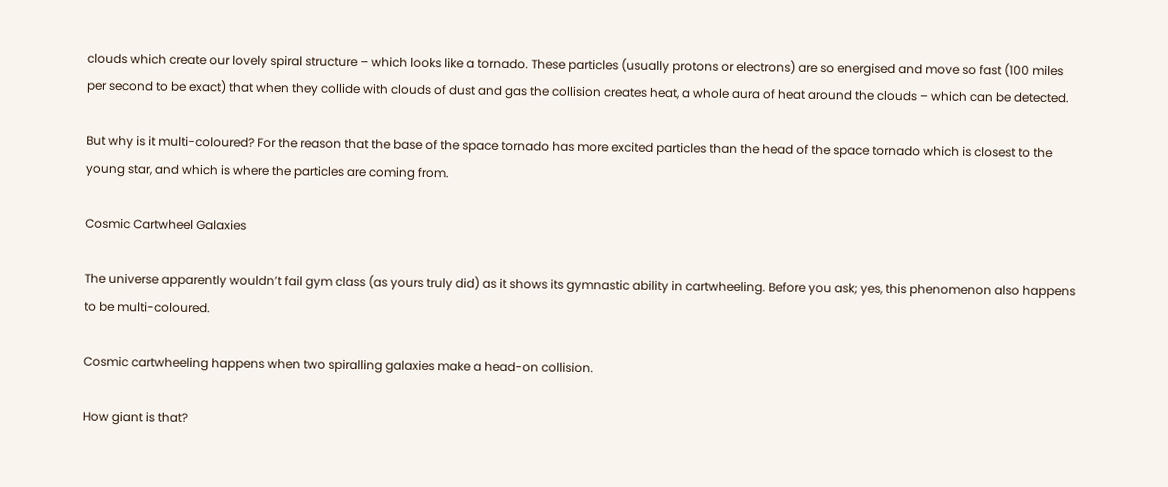clouds which create our lovely spiral structure – which looks like a tornado. These particles (usually protons or electrons) are so energised and move so fast (100 miles per second to be exact) that when they collide with clouds of dust and gas the collision creates heat, a whole aura of heat around the clouds – which can be detected.

But why is it multi-coloured? For the reason that the base of the space tornado has more excited particles than the head of the space tornado which is closest to the young star, and which is where the particles are coming from.

Cosmic Cartwheel Galaxies

The universe apparently wouldn’t fail gym class (as yours truly did) as it shows its gymnastic ability in cartwheeling. Before you ask; yes, this phenomenon also happens to be multi-coloured.

Cosmic cartwheeling happens when two spiralling galaxies make a head-on collision.

How giant is that?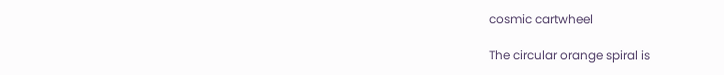cosmic cartwheel

The circular orange spiral is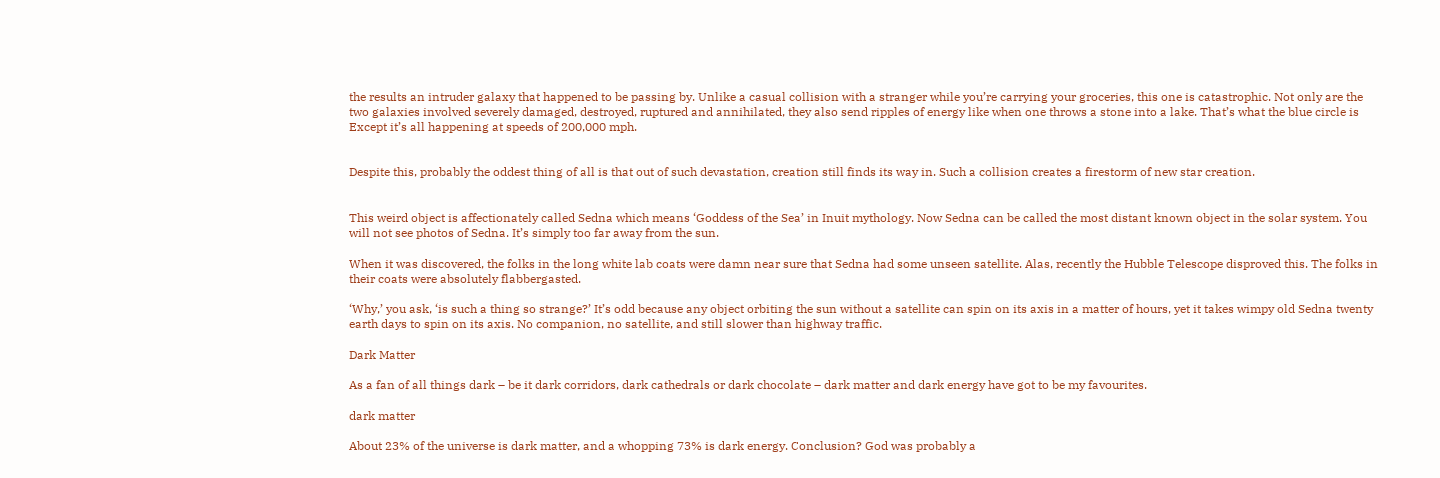the results an intruder galaxy that happened to be passing by. Unlike a casual collision with a stranger while you’re carrying your groceries, this one is catastrophic. Not only are the two galaxies involved severely damaged, destroyed, ruptured and annihilated, they also send ripples of energy like when one throws a stone into a lake. That’s what the blue circle is Except it’s all happening at speeds of 200,000 mph.


Despite this, probably the oddest thing of all is that out of such devastation, creation still finds its way in. Such a collision creates a firestorm of new star creation.


This weird object is affectionately called Sedna which means ‘Goddess of the Sea’ in Inuit mythology. Now Sedna can be called the most distant known object in the solar system. You will not see photos of Sedna. It’s simply too far away from the sun.

When it was discovered, the folks in the long white lab coats were damn near sure that Sedna had some unseen satellite. Alas, recently the Hubble Telescope disproved this. The folks in their coats were absolutely flabbergasted.

‘Why,’ you ask, ‘is such a thing so strange?’ It’s odd because any object orbiting the sun without a satellite can spin on its axis in a matter of hours, yet it takes wimpy old Sedna twenty earth days to spin on its axis. No companion, no satellite, and still slower than highway traffic.

Dark Matter

As a fan of all things dark – be it dark corridors, dark cathedrals or dark chocolate – dark matter and dark energy have got to be my favourites.

dark matter

About 23% of the universe is dark matter, and a whopping 73% is dark energy. Conclusion? God was probably a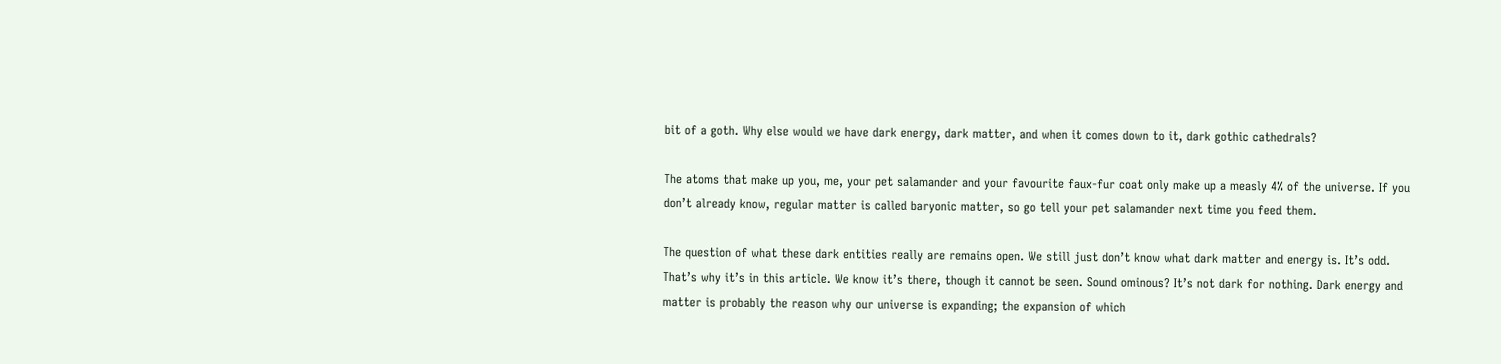bit of a goth. Why else would we have dark energy, dark matter, and when it comes down to it, dark gothic cathedrals?

The atoms that make up you, me, your pet salamander and your favourite faux-fur coat only make up a measly 4% of the universe. If you don’t already know, regular matter is called baryonic matter, so go tell your pet salamander next time you feed them.

The question of what these dark entities really are remains open. We still just don’t know what dark matter and energy is. It’s odd. That’s why it’s in this article. We know it’s there, though it cannot be seen. Sound ominous? It’s not dark for nothing. Dark energy and matter is probably the reason why our universe is expanding; the expansion of which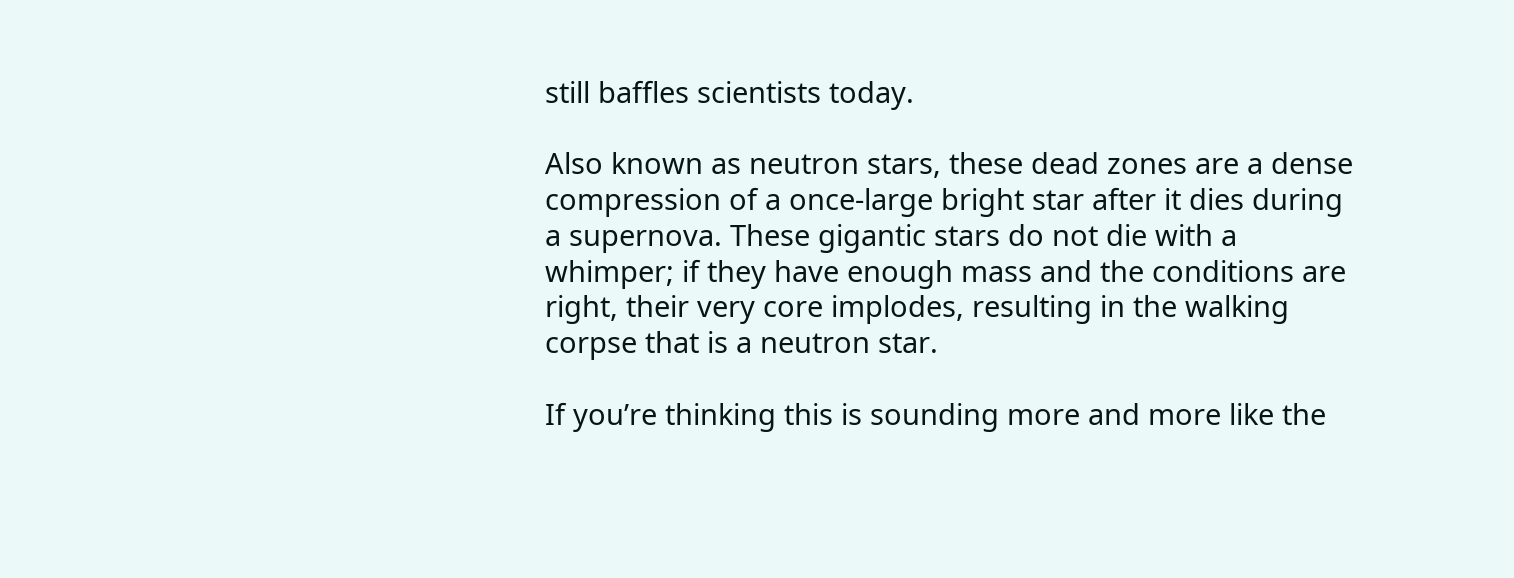still baffles scientists today.

Also known as neutron stars, these dead zones are a dense compression of a once-large bright star after it dies during a supernova. These gigantic stars do not die with a whimper; if they have enough mass and the conditions are right, their very core implodes, resulting in the walking corpse that is a neutron star.

If you’re thinking this is sounding more and more like the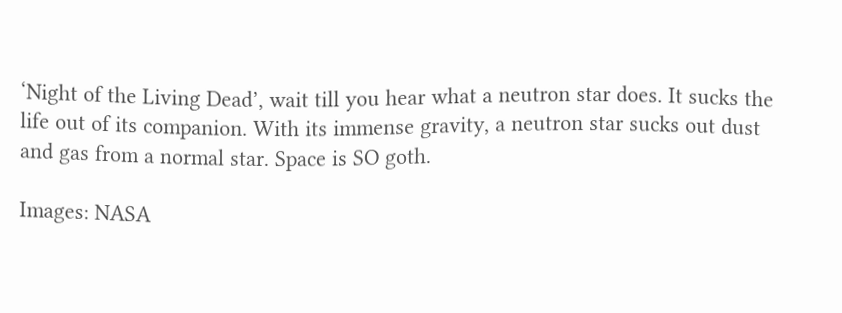‘Night of the Living Dead’, wait till you hear what a neutron star does. It sucks the life out of its companion. With its immense gravity, a neutron star sucks out dust and gas from a normal star. Space is SO goth.

Images: NASA